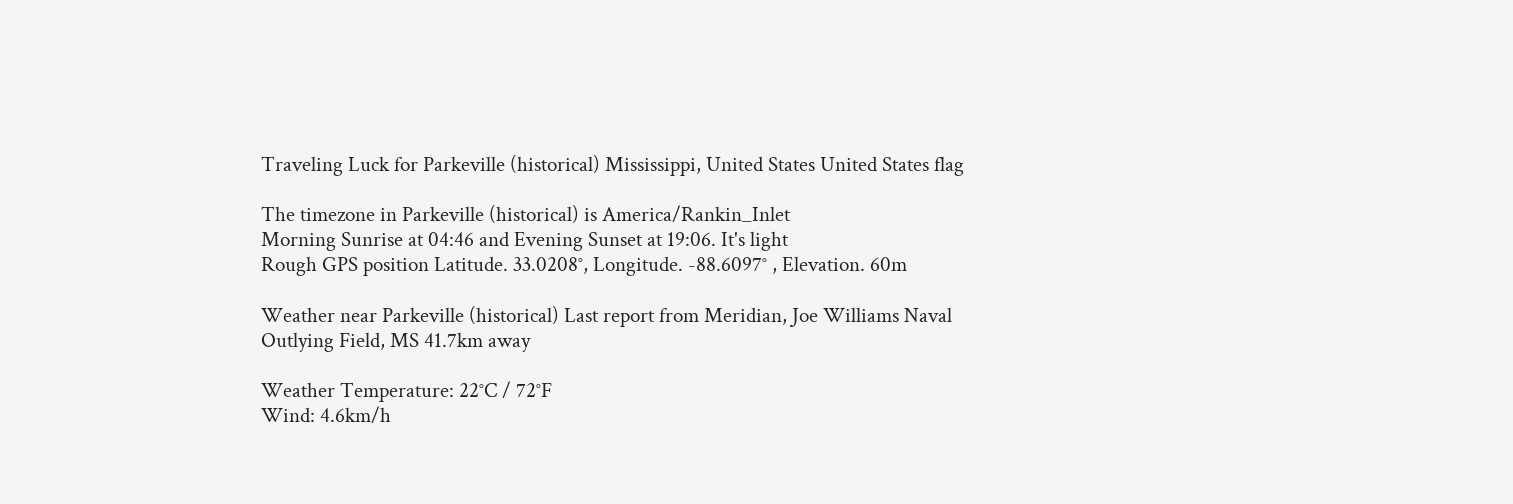Traveling Luck for Parkeville (historical) Mississippi, United States United States flag

The timezone in Parkeville (historical) is America/Rankin_Inlet
Morning Sunrise at 04:46 and Evening Sunset at 19:06. It's light
Rough GPS position Latitude. 33.0208°, Longitude. -88.6097° , Elevation. 60m

Weather near Parkeville (historical) Last report from Meridian, Joe Williams Naval Outlying Field, MS 41.7km away

Weather Temperature: 22°C / 72°F
Wind: 4.6km/h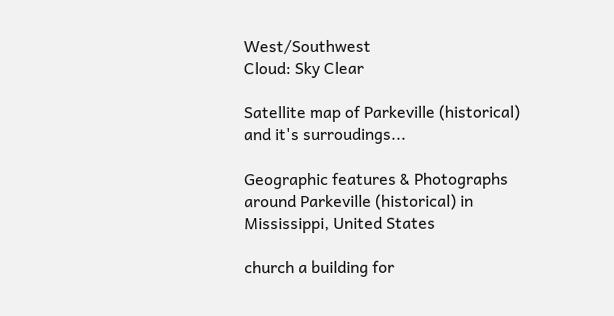West/Southwest
Cloud: Sky Clear

Satellite map of Parkeville (historical) and it's surroudings...

Geographic features & Photographs around Parkeville (historical) in Mississippi, United States

church a building for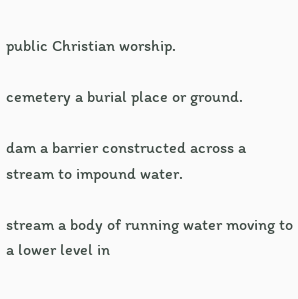public Christian worship.

cemetery a burial place or ground.

dam a barrier constructed across a stream to impound water.

stream a body of running water moving to a lower level in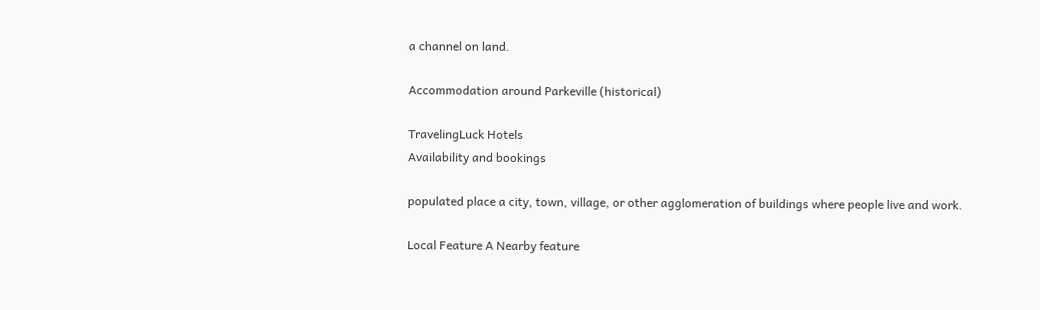a channel on land.

Accommodation around Parkeville (historical)

TravelingLuck Hotels
Availability and bookings

populated place a city, town, village, or other agglomeration of buildings where people live and work.

Local Feature A Nearby feature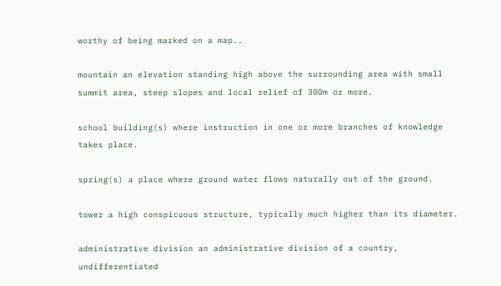worthy of being marked on a map..

mountain an elevation standing high above the surrounding area with small summit area, steep slopes and local relief of 300m or more.

school building(s) where instruction in one or more branches of knowledge takes place.

spring(s) a place where ground water flows naturally out of the ground.

tower a high conspicuous structure, typically much higher than its diameter.

administrative division an administrative division of a country, undifferentiated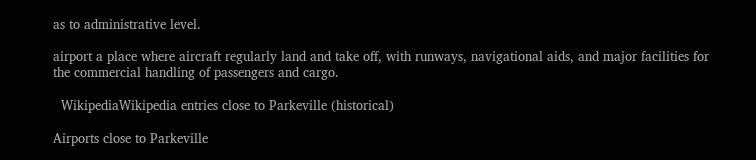as to administrative level.

airport a place where aircraft regularly land and take off, with runways, navigational aids, and major facilities for the commercial handling of passengers and cargo.

  WikipediaWikipedia entries close to Parkeville (historical)

Airports close to Parkeville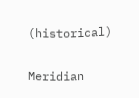(historical)

Meridian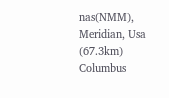nas(NMM), Meridian, Usa (67.3km)
Columbus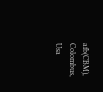afb(CBM), Colombus, Usa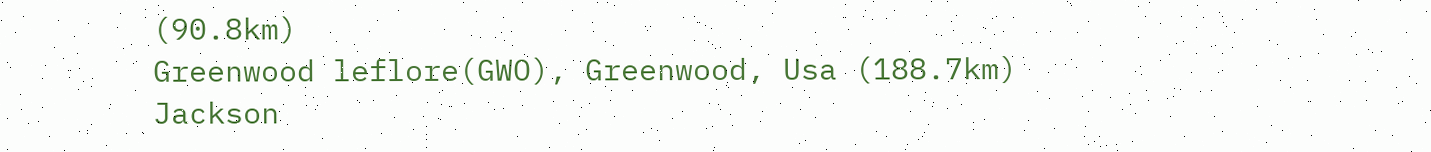(90.8km)
Greenwood leflore(GWO), Greenwood, Usa (188.7km)
Jackson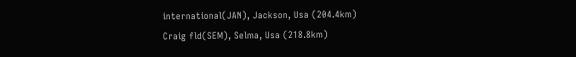international(JAN), Jackson, Usa (204.4km)
Craig fld(SEM), Selma, Usa (218.8km)